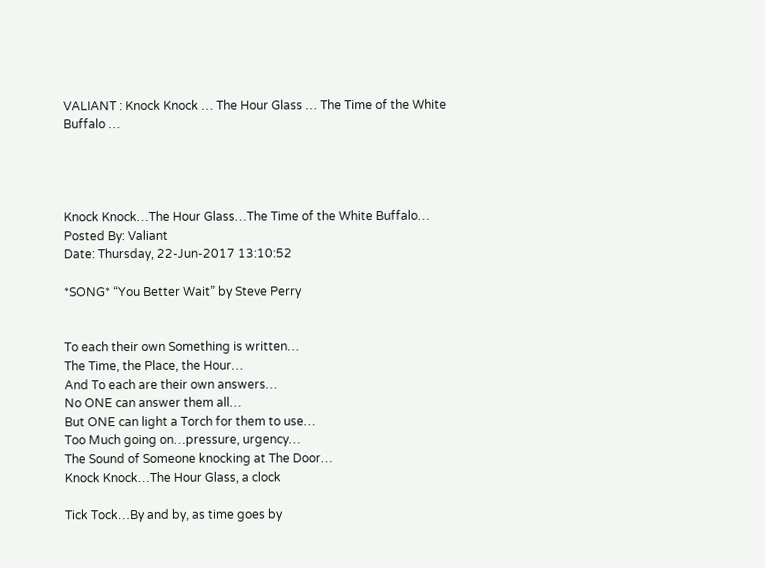VALIANT : Knock Knock … The Hour Glass … The Time of the White Buffalo …




Knock Knock…The Hour Glass…The Time of the White Buffalo…
Posted By: Valiant
Date: Thursday, 22-Jun-2017 13:10:52

*SONG* “You Better Wait” by Steve Perry


To each their own Something is written…
The Time, the Place, the Hour…
And To each are their own answers…
No ONE can answer them all…
But ONE can light a Torch for them to use…
Too Much going on…pressure, urgency…
The Sound of Someone knocking at The Door…
Knock Knock…The Hour Glass, a clock

Tick Tock…By and by, as time goes by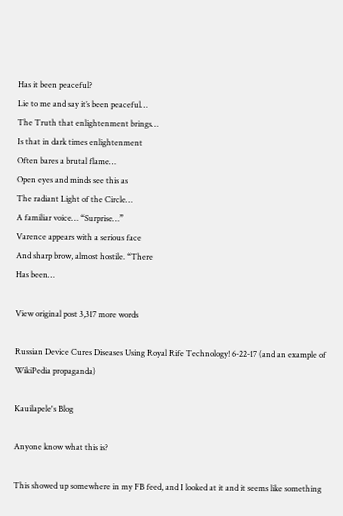Has it been peaceful?
Lie to me and say it’s been peaceful…
The Truth that enlightenment brings…
Is that in dark times enlightenment
Often bares a brutal flame…
Open eyes and minds see this as
The radiant Light of the Circle…
A familiar voice… “Surprise…”
Varence appears with a serious face
And sharp brow, almost hostile. “There
Has been…

View original post 3,317 more words

Russian Device Cures Diseases Using Royal Rife Technology! 6-22-17 (and an example of WikiPedia propaganda)

Kauilapele's Blog

Anyone know what this is?

This showed up somewhere in my FB feed, and I looked at it and it seems like something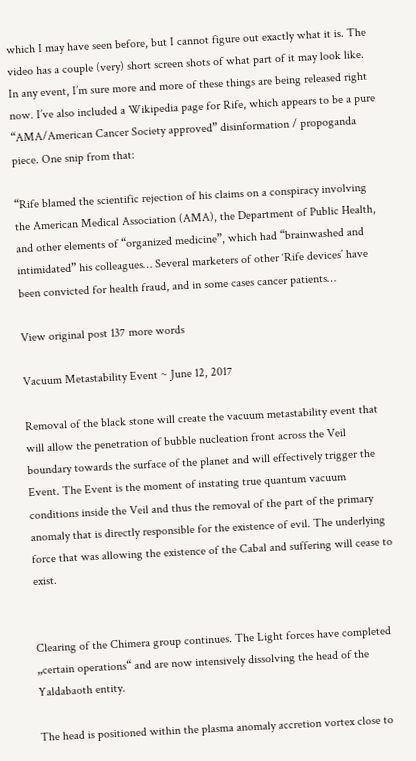which I may have seen before, but I cannot figure out exactly what it is. The video has a couple (very) short screen shots of what part of it may look like. In any event, I’m sure more and more of these things are being released right now. I’ve also included a Wikipedia page for Rife, which appears to be a pure “AMA/American Cancer Society approved” disinformation / propoganda piece. One snip from that:

“Rife blamed the scientific rejection of his claims on a conspiracy involving the American Medical Association (AMA), the Department of Public Health, and other elements of “organized medicine”, which had “brainwashed and intimidated” his colleagues… Several marketers of other ‘Rife devices’ have been convicted for health fraud, and in some cases cancer patients…

View original post 137 more words

Vacuum Metastability Event ~ June 12, 2017

Removal of the black stone will create the vacuum metastability event that will allow the penetration of bubble nucleation front across the Veil boundary towards the surface of the planet and will effectively trigger the Event. The Event is the moment of instating true quantum vacuum conditions inside the Veil and thus the removal of the part of the primary anomaly that is directly responsible for the existence of evil. The underlying force that was allowing the existence of the Cabal and suffering will cease to exist.


Clearing of the Chimera group continues. The Light forces have completed „certain operations“ and are now intensively dissolving the head of the Yaldabaoth entity.

The head is positioned within the plasma anomaly accretion vortex close to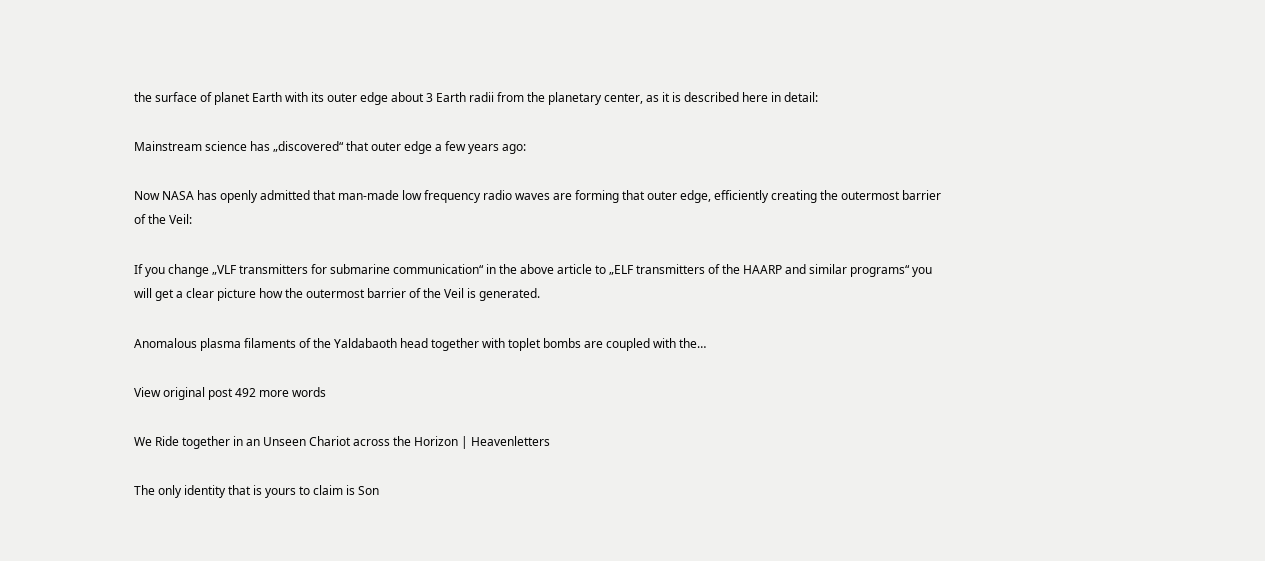the surface of planet Earth with its outer edge about 3 Earth radii from the planetary center, as it is described here in detail:

Mainstream science has „discovered“ that outer edge a few years ago:

Now NASA has openly admitted that man-made low frequency radio waves are forming that outer edge, efficiently creating the outermost barrier of the Veil:

If you change „VLF transmitters for submarine communication“ in the above article to „ELF transmitters of the HAARP and similar programs“ you will get a clear picture how the outermost barrier of the Veil is generated.

Anomalous plasma filaments of the Yaldabaoth head together with toplet bombs are coupled with the…

View original post 492 more words

We Ride together in an Unseen Chariot across the Horizon | Heavenletters

The only identity that is yours to claim is Son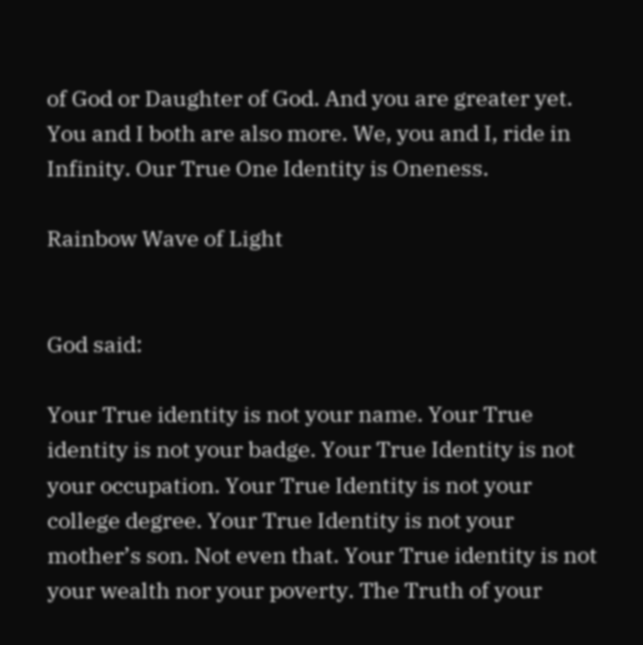of God or Daughter of God. And you are greater yet. You and I both are also more. We, you and I, ride in Infinity. Our True One Identity is Oneness.

Rainbow Wave of Light


God said:

Your True identity is not your name. Your True identity is not your badge. Your True Identity is not your occupation. Your True Identity is not your college degree. Your True Identity is not your mother’s son. Not even that. Your True identity is not your wealth nor your poverty. The Truth of your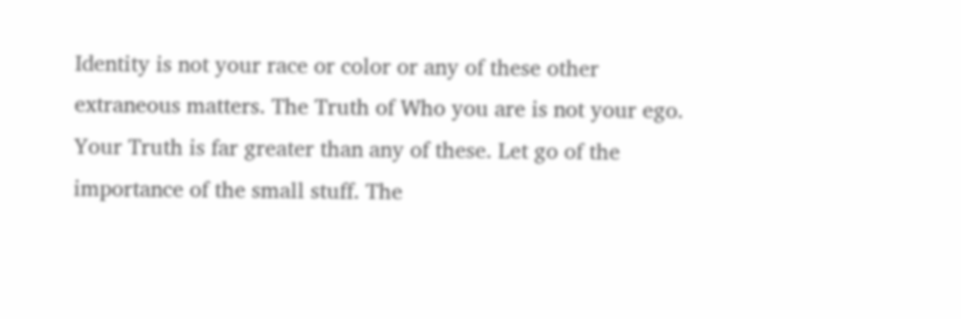Identity is not your race or color or any of these other extraneous matters. The Truth of Who you are is not your ego. Your Truth is far greater than any of these. Let go of the importance of the small stuff. The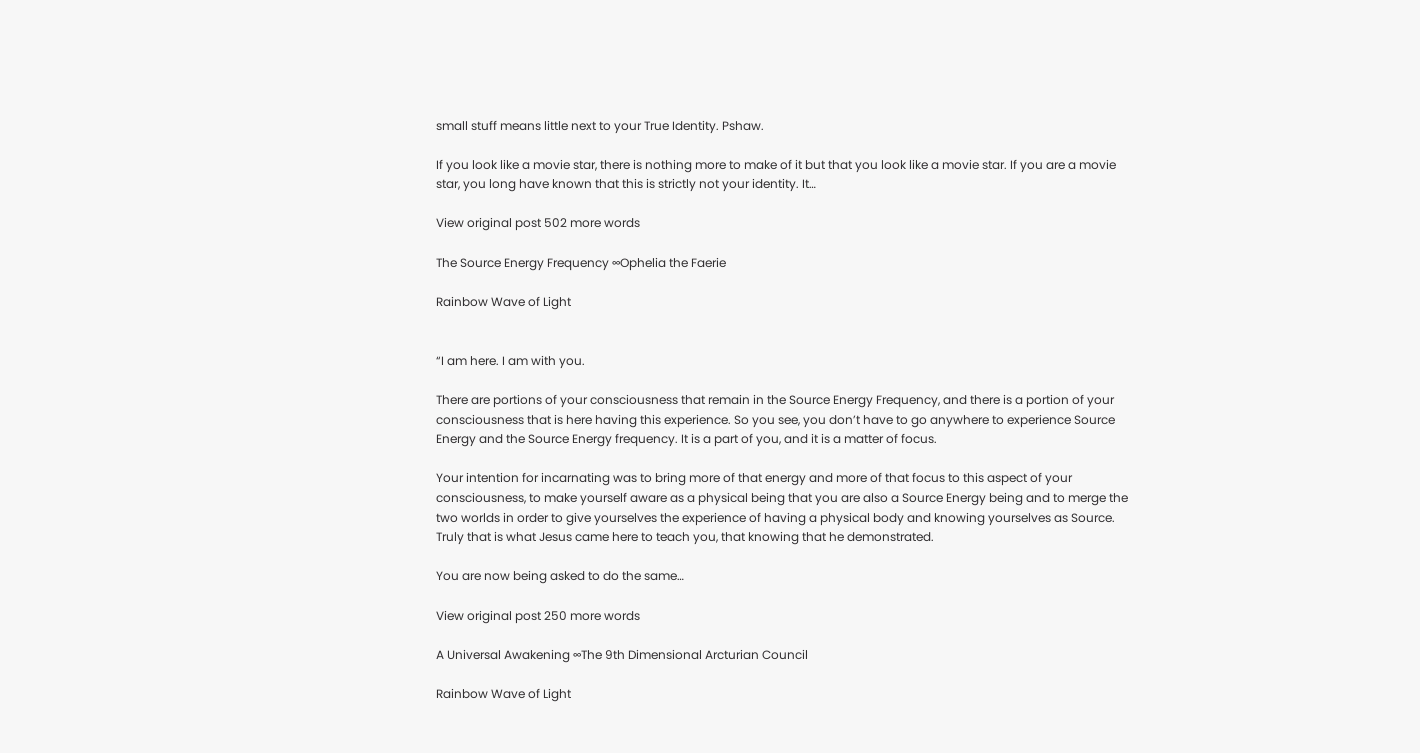small stuff means little next to your True Identity. Pshaw.

If you look like a movie star, there is nothing more to make of it but that you look like a movie star. If you are a movie star, you long have known that this is strictly not your identity. It…

View original post 502 more words

The Source Energy Frequency ∞Ophelia the Faerie

Rainbow Wave of Light


“I am here. I am with you.

There are portions of your consciousness that remain in the Source Energy Frequency, and there is a portion of your consciousness that is here having this experience. So you see, you don’t have to go anywhere to experience Source Energy and the Source Energy frequency. It is a part of you, and it is a matter of focus.

Your intention for incarnating was to bring more of that energy and more of that focus to this aspect of your consciousness, to make yourself aware as a physical being that you are also a Source Energy being and to merge the two worlds in order to give yourselves the experience of having a physical body and knowing yourselves as Source. Truly that is what Jesus came here to teach you, that knowing that he demonstrated.

You are now being asked to do the same…

View original post 250 more words

A Universal Awakening ∞The 9th Dimensional Arcturian Council

Rainbow Wave of Light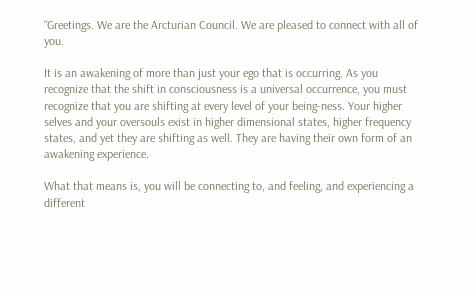“Greetings. We are the Arcturian Council. We are pleased to connect with all of you.

It is an awakening of more than just your ego that is occurring. As you recognize that the shift in consciousness is a universal occurrence, you must recognize that you are shifting at every level of your being-ness. Your higher selves and your oversouls exist in higher dimensional states, higher frequency states, and yet they are shifting as well. They are having their own form of an awakening experience.

What that means is, you will be connecting to, and feeling, and experiencing a different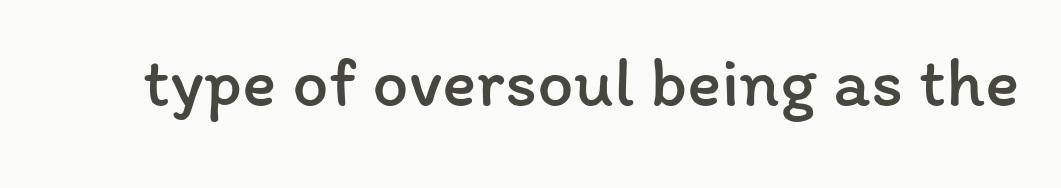type of oversoul being as the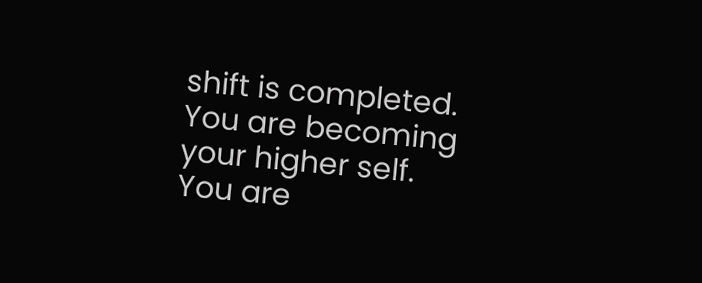shift is completed. You are becoming your higher self. You are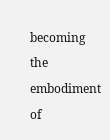becoming the embodiment of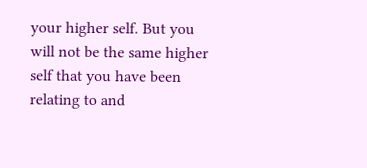your higher self. But you will not be the same higher self that you have been relating to and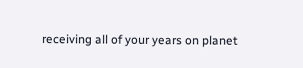receiving all of your years on planet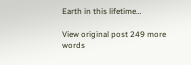Earth in this lifetime…

View original post 249 more words